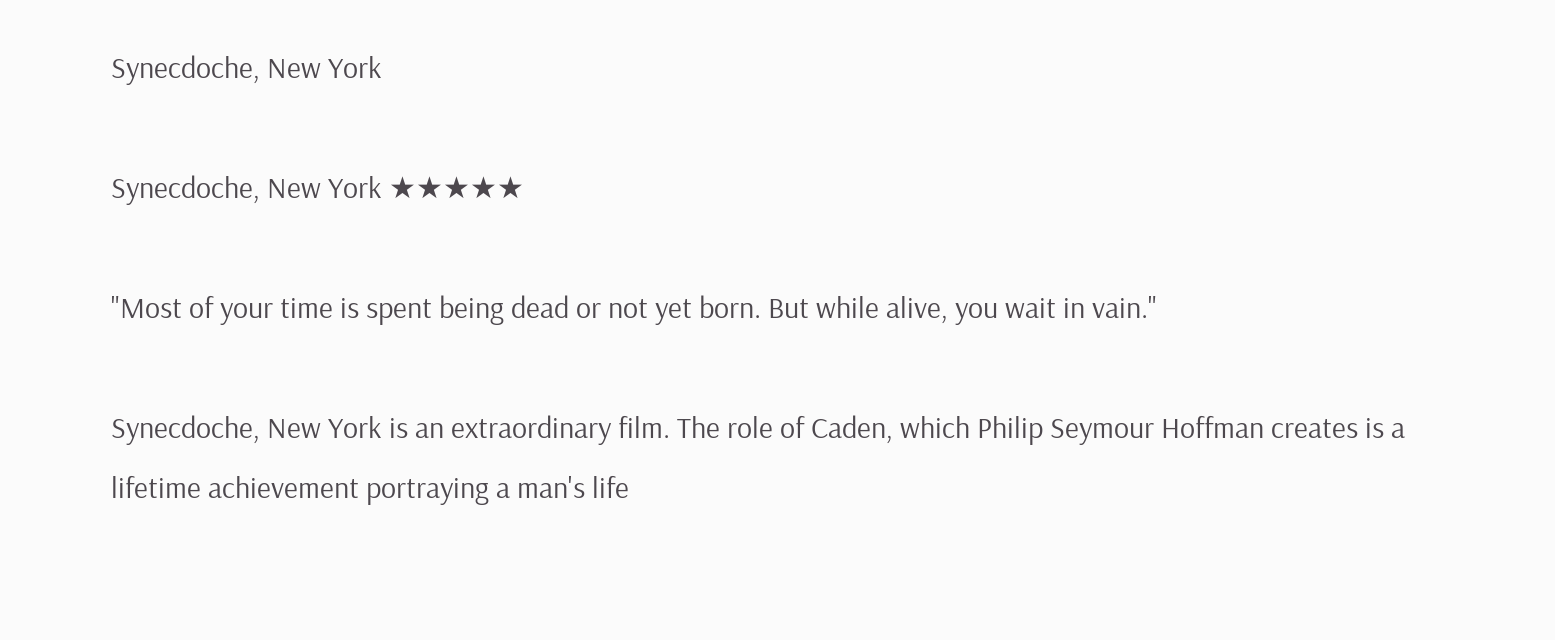Synecdoche, New York

Synecdoche, New York ★★★★★

"Most of your time is spent being dead or not yet born. But while alive, you wait in vain."

Synecdoche, New York is an extraordinary film. The role of Caden, which Philip Seymour Hoffman creates is a lifetime achievement portraying a man's life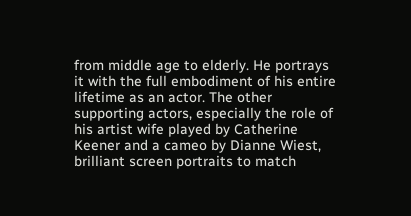from middle age to elderly. He portrays it with the full embodiment of his entire lifetime as an actor. The other supporting actors, especially the role of his artist wife played by Catherine Keener and a cameo by Dianne Wiest, brilliant screen portraits to match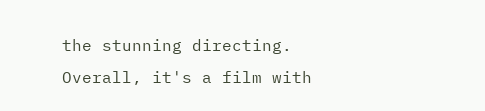the stunning directing. Overall, it's a film with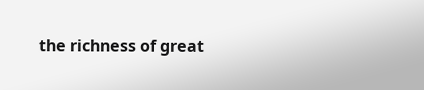the richness of great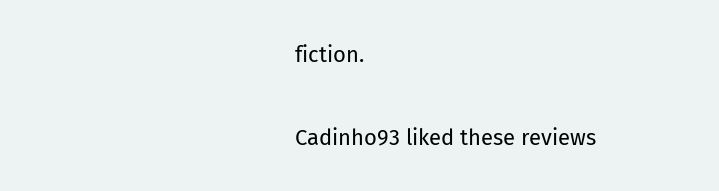fiction.

Cadinho93 liked these reviews